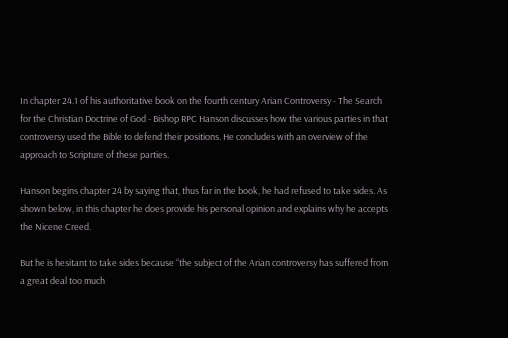In chapter 24.1 of his authoritative book on the fourth century Arian Controversy - The Search for the Christian Doctrine of God - Bishop RPC Hanson discusses how the various parties in that controversy used the Bible to defend their positions. He concludes with an overview of the approach to Scripture of these parties.

Hanson begins chapter 24 by saying that, thus far in the book, he had refused to take sides. As shown below, in this chapter he does provide his personal opinion and explains why he accepts the Nicene Creed.

But he is hesitant to take sides because “the subject of the Arian controversy has suffered from a great deal too much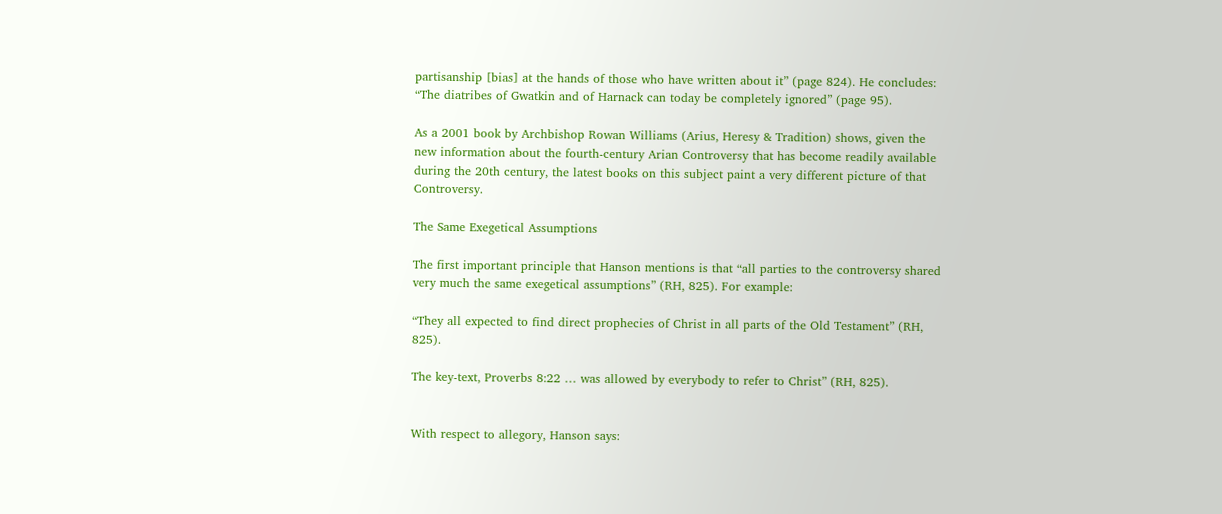partisanship [bias] at the hands of those who have written about it” (page 824). He concludes: “The diatribes of Gwatkin and of Harnack can today be completely ignored” (page 95).

As a 2001 book by Archbishop Rowan Williams (Arius, Heresy & Tradition) shows, given the new information about the fourth-century Arian Controversy that has become readily available during the 20th century, the latest books on this subject paint a very different picture of that Controversy.

The Same Exegetical Assumptions

The first important principle that Hanson mentions is that “all parties to the controversy shared very much the same exegetical assumptions” (RH, 825). For example:

“They all expected to find direct prophecies of Christ in all parts of the Old Testament” (RH, 825).

The key-text, Proverbs 8:22 … was allowed by everybody to refer to Christ” (RH, 825).


With respect to allegory, Hanson says: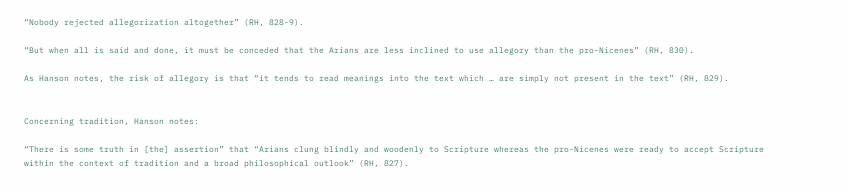“Nobody rejected allegorization altogether” (RH, 828-9).

“But when all is said and done, it must be conceded that the Arians are less inclined to use allegory than the pro-Nicenes” (RH, 830).

As Hanson notes, the risk of allegory is that “it tends to read meanings into the text which … are simply not present in the text” (RH, 829).


Concerning tradition, Hanson notes:

“There is some truth in [the] assertion” that “Arians clung blindly and woodenly to Scripture whereas the pro-Nicenes were ready to accept Scripture within the context of tradition and a broad philosophical outlook” (RH, 827).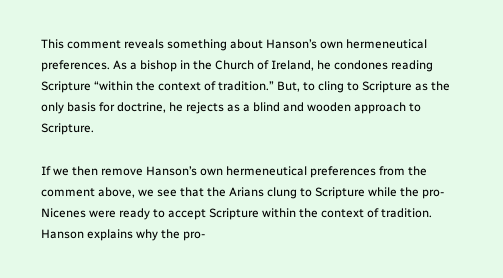This comment reveals something about Hanson’s own hermeneutical preferences. As a bishop in the Church of Ireland, he condones reading Scripture “within the context of tradition.” But, to cling to Scripture as the only basis for doctrine, he rejects as a blind and wooden approach to Scripture.

If we then remove Hanson’s own hermeneutical preferences from the comment above, we see that the Arians clung to Scripture while the pro-Nicenes were ready to accept Scripture within the context of tradition. Hanson explains why the pro-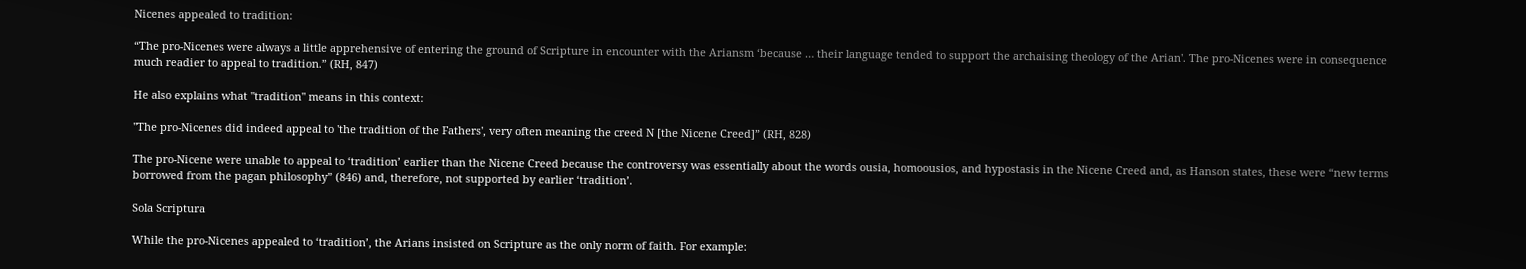Nicenes appealed to tradition:

“The pro-Nicenes were always a little apprehensive of entering the ground of Scripture in encounter with the Ariansm ‘because … their language tended to support the archaising theology of the Arian'. The pro-Nicenes were in consequence much readier to appeal to tradition.” (RH, 847)

He also explains what "tradition" means in this context:

"The pro-Nicenes did indeed appeal to 'the tradition of the Fathers', very often meaning the creed N [the Nicene Creed]” (RH, 828)

The pro-Nicene were unable to appeal to ‘tradition’ earlier than the Nicene Creed because the controversy was essentially about the words ousia, homoousios, and hypostasis in the Nicene Creed and, as Hanson states, these were “new terms borrowed from the pagan philosophy” (846) and, therefore, not supported by earlier ‘tradition’.

Sola Scriptura

While the pro-Nicenes appealed to ‘tradition’, the Arians insisted on Scripture as the only norm of faith. For example: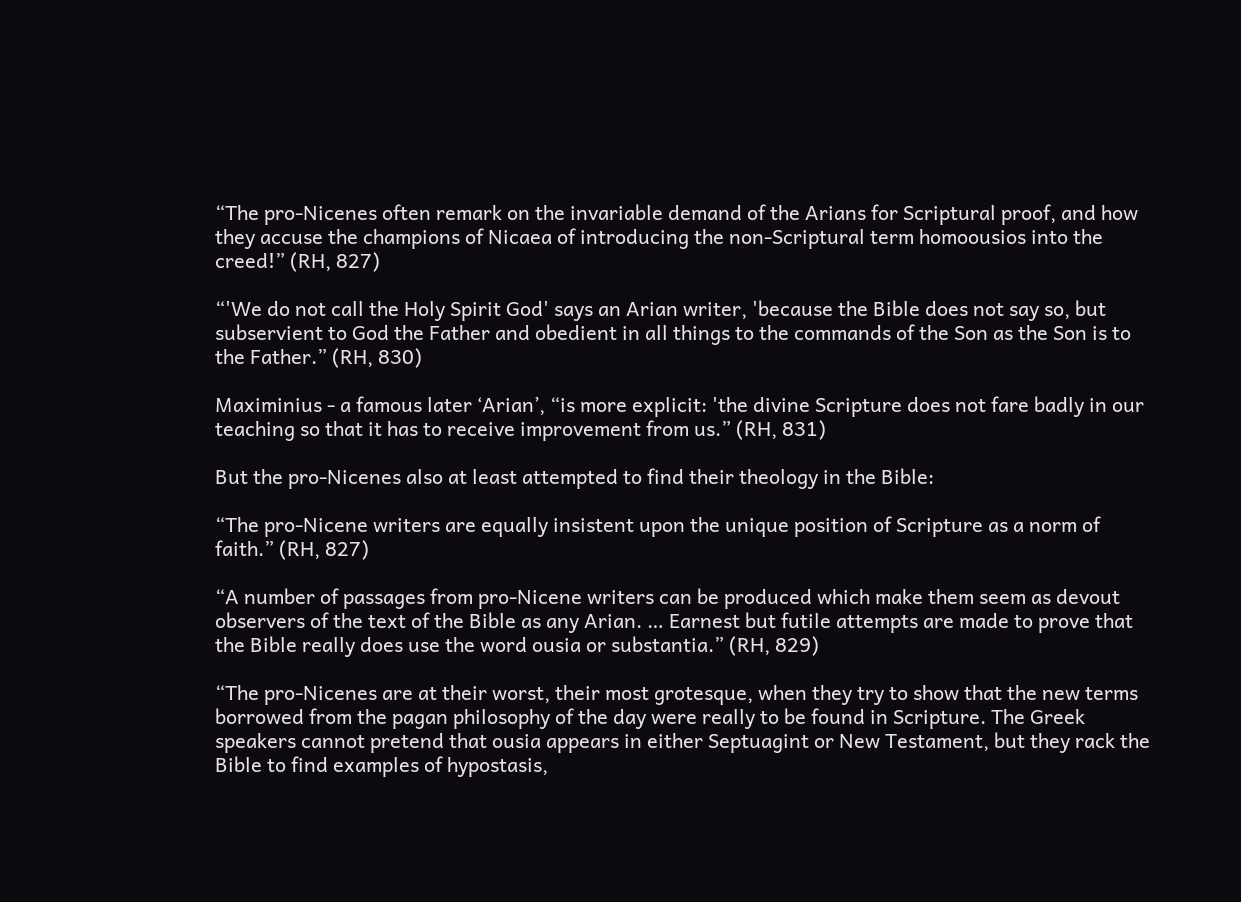“The pro-Nicenes often remark on the invariable demand of the Arians for Scriptural proof, and how they accuse the champions of Nicaea of introducing the non-Scriptural term homoousios into the creed!” (RH, 827)

“'We do not call the Holy Spirit God' says an Arian writer, 'because the Bible does not say so, but subservient to God the Father and obedient in all things to the commands of the Son as the Son is to the Father.” (RH, 830)

Maximinius - a famous later ‘Arian’, “is more explicit: 'the divine Scripture does not fare badly in our teaching so that it has to receive improvement from us.” (RH, 831)

But the pro-Nicenes also at least attempted to find their theology in the Bible:

“The pro-Nicene writers are equally insistent upon the unique position of Scripture as a norm of faith.” (RH, 827)

“A number of passages from pro-Nicene writers can be produced which make them seem as devout observers of the text of the Bible as any Arian. … Earnest but futile attempts are made to prove that the Bible really does use the word ousia or substantia.” (RH, 829)

“The pro-Nicenes are at their worst, their most grotesque, when they try to show that the new terms borrowed from the pagan philosophy of the day were really to be found in Scripture. The Greek speakers cannot pretend that ousia appears in either Septuagint or New Testament, but they rack the Bible to find examples of hypostasis,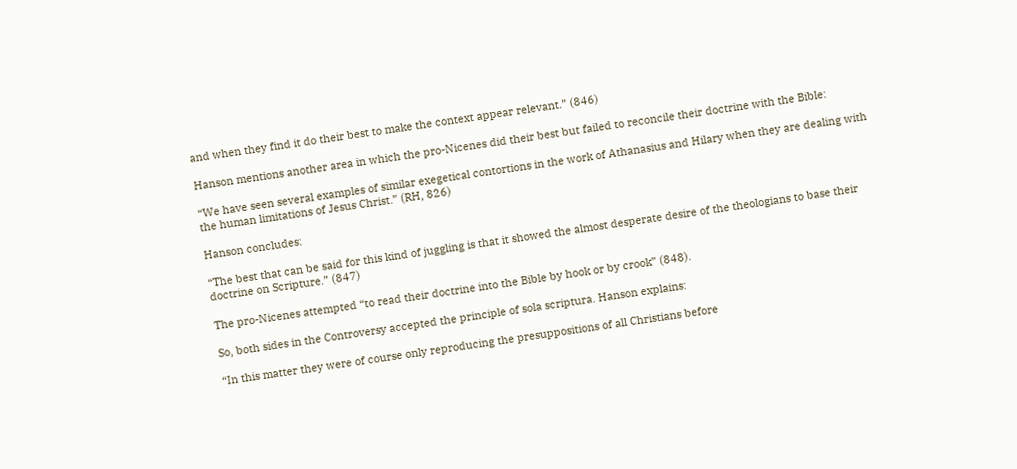and when they find it do their best to make the context appear relevant.” (846)

Hanson mentions another area in which the pro-Nicenes did their best but failed to reconcile their doctrine with the Bible:

“We have seen several examples of similar exegetical contortions in the work of Athanasius and Hilary when they are dealing with the human limitations of Jesus Christ.” (RH, 826)

Hanson concludes:

“The best that can be said for this kind of juggling is that it showed the almost desperate desire of the theologians to base their doctrine on Scripture.” (847)

The pro-Nicenes attempted “to read their doctrine into the Bible by hook or by crook” (848).

So, both sides in the Controversy accepted the principle of sola scriptura. Hanson explains:

“In this matter they were of course only reproducing the presuppositions of all Christians before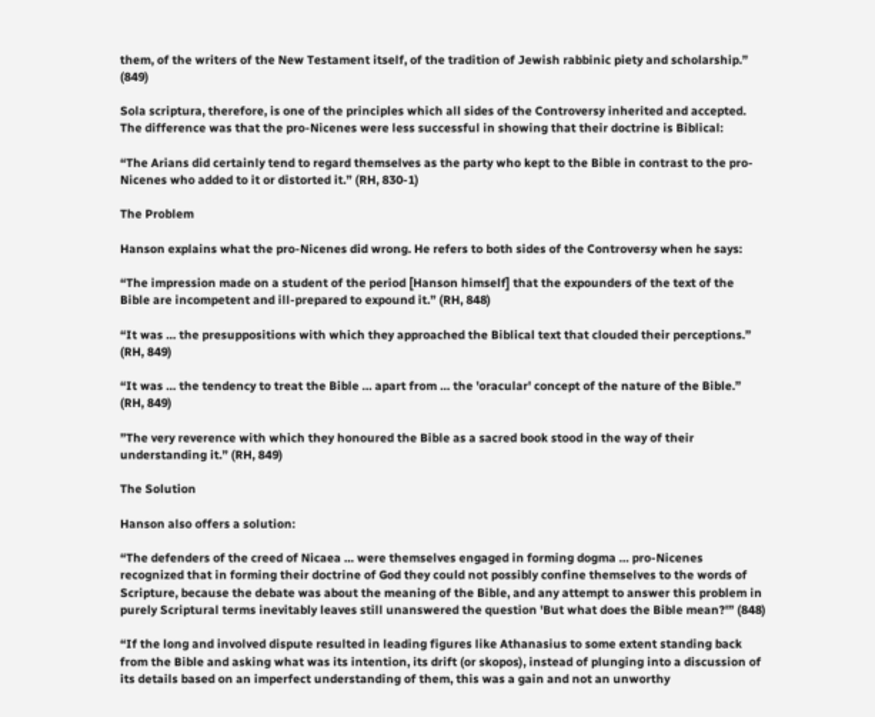them, of the writers of the New Testament itself, of the tradition of Jewish rabbinic piety and scholarship.” (849)

Sola scriptura, therefore, is one of the principles which all sides of the Controversy inherited and accepted. The difference was that the pro-Nicenes were less successful in showing that their doctrine is Biblical:

“The Arians did certainly tend to regard themselves as the party who kept to the Bible in contrast to the pro-Nicenes who added to it or distorted it.” (RH, 830-1)

The Problem

Hanson explains what the pro-Nicenes did wrong. He refers to both sides of the Controversy when he says:

“The impression made on a student of the period [Hanson himself] that the expounders of the text of the Bible are incompetent and ill-prepared to expound it.” (RH, 848)

“It was … the presuppositions with which they approached the Biblical text that clouded their perceptions.” (RH, 849)

“It was … the tendency to treat the Bible … apart from … the 'oracular' concept of the nature of the Bible.” (RH, 849)

”The very reverence with which they honoured the Bible as a sacred book stood in the way of their understanding it.” (RH, 849)

The Solution

Hanson also offers a solution:

“The defenders of the creed of Nicaea … were themselves engaged in forming dogma … pro-Nicenes recognized that in forming their doctrine of God they could not possibly confine themselves to the words of Scripture, because the debate was about the meaning of the Bible, and any attempt to answer this problem in purely Scriptural terms inevitably leaves still unanswered the question 'But what does the Bible mean?'” (848)

“If the long and involved dispute resulted in leading figures like Athanasius to some extent standing back from the Bible and asking what was its intention, its drift (or skopos), instead of plunging into a discussion of its details based on an imperfect understanding of them, this was a gain and not an unworthy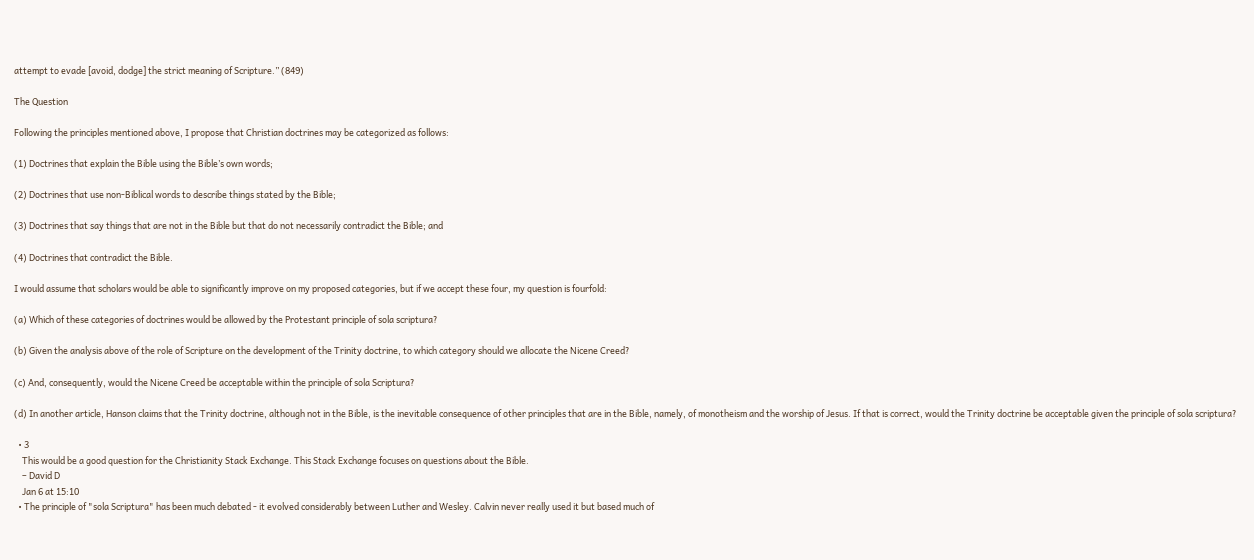attempt to evade [avoid, dodge] the strict meaning of Scripture.” (849)

The Question

Following the principles mentioned above, I propose that Christian doctrines may be categorized as follows:

(1) Doctrines that explain the Bible using the Bible’s own words;

(2) Doctrines that use non-Biblical words to describe things stated by the Bible;

(3) Doctrines that say things that are not in the Bible but that do not necessarily contradict the Bible; and

(4) Doctrines that contradict the Bible.

I would assume that scholars would be able to significantly improve on my proposed categories, but if we accept these four, my question is fourfold:

(a) Which of these categories of doctrines would be allowed by the Protestant principle of sola scriptura?

(b) Given the analysis above of the role of Scripture on the development of the Trinity doctrine, to which category should we allocate the Nicene Creed?

(c) And, consequently, would the Nicene Creed be acceptable within the principle of sola Scriptura?

(d) In another article, Hanson claims that the Trinity doctrine, although not in the Bible, is the inevitable consequence of other principles that are in the Bible, namely, of monotheism and the worship of Jesus. If that is correct, would the Trinity doctrine be acceptable given the principle of sola scriptura?

  • 3
    This would be a good question for the Christianity Stack Exchange. This Stack Exchange focuses on questions about the Bible.
    – David D
    Jan 6 at 15:10
  • The principle of "sola Scriptura" has been much debated - it evolved considerably between Luther and Wesley. Calvin never really used it but based much of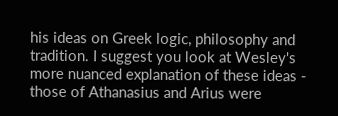his ideas on Greek logic, philosophy and tradition. I suggest you look at Wesley's more nuanced explanation of these ideas - those of Athanasius and Arius were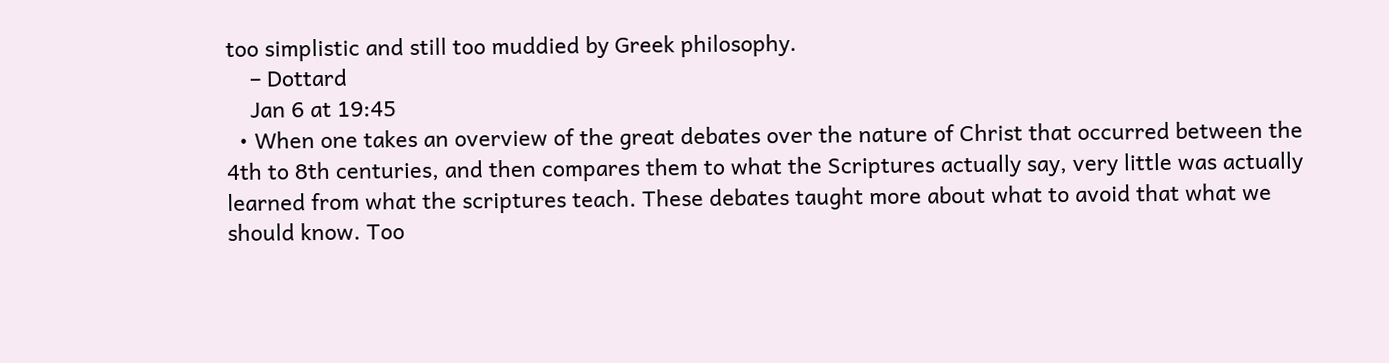too simplistic and still too muddied by Greek philosophy.
    – Dottard
    Jan 6 at 19:45
  • When one takes an overview of the great debates over the nature of Christ that occurred between the 4th to 8th centuries, and then compares them to what the Scriptures actually say, very little was actually learned from what the scriptures teach. These debates taught more about what to avoid that what we should know. Too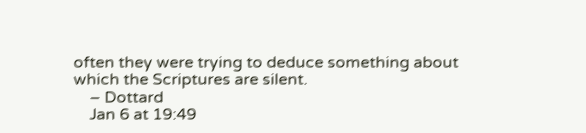often they were trying to deduce something about which the Scriptures are silent.
    – Dottard
    Jan 6 at 19:49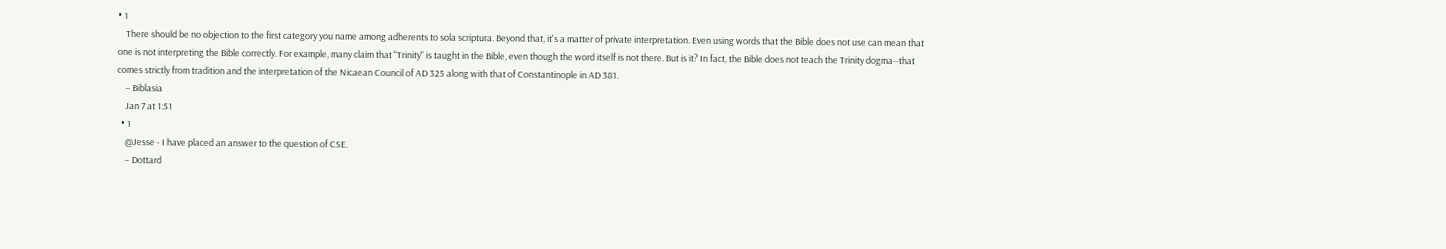• 1
    There should be no objection to the first category you name among adherents to sola scriptura. Beyond that, it's a matter of private interpretation. Even using words that the Bible does not use can mean that one is not interpreting the Bible correctly. For example, many claim that "Trinity" is taught in the Bible, even though the word itself is not there. But is it? In fact, the Bible does not teach the Trinity dogma--that comes strictly from tradition and the interpretation of the Nicaean Council of AD 325 along with that of Constantinople in AD 381.
    – Biblasia
    Jan 7 at 1:51
  • 1
    @Jesse - I have placed an answer to the question of CSE.
    – Dottard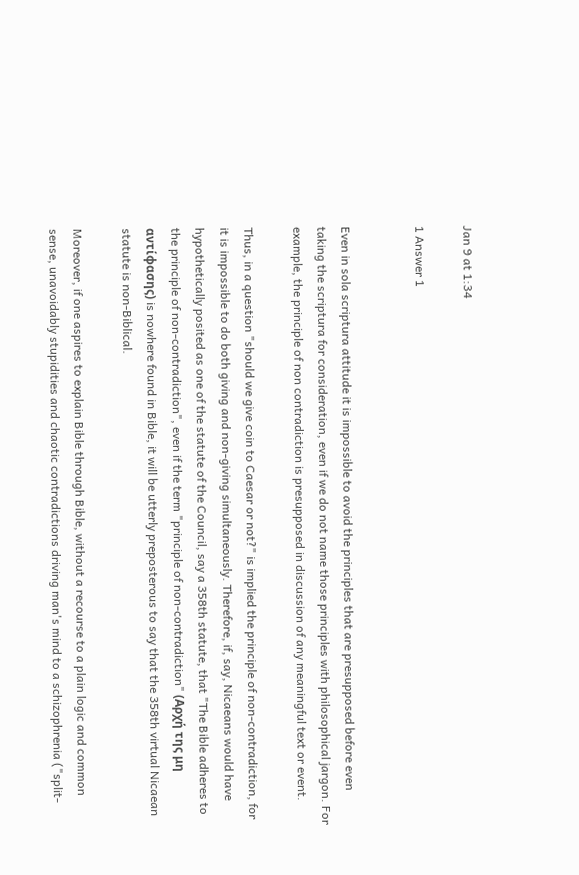Jan 9 at 1:34

1 Answer 1


Even in sola scriptura attitude it is impossible to avoid the principles that are presupposed before even taking the scriptura for consideration, even if we do not name those principles with philosophical jargon. For example, the principle of non contradiction is presupposed in discussion of any meaningful text or event.

Thus, in a question "should we give coin to Caesar or not?" is implied the principle of non-contradiction, for it is impossible to do both giving and non-giving simultaneously. Therefore, if, say, Nicaeans would have hypothetically posited as one of the statute of the Council, say a 358th statute, that "The Bible adheres to the principle of non-contradiction", even if the term "principle of non-contradiction" (Αρχή της μη αντίφασης) is nowhere found in Bible, it will be utterly preposterous to say that the 358th virtual Nicaean statute is non-Biblical.

Moreover, if one aspires to explain Bible through Bible, without a recourse to a plain logic and common sense, unavoidably stupidities and chaotic contradictions driving man's mind to a schizophrenia ("split-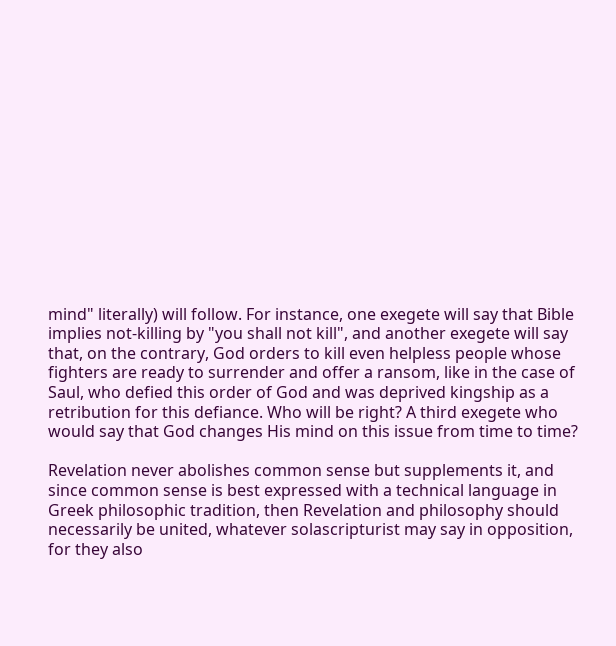mind" literally) will follow. For instance, one exegete will say that Bible implies not-killing by "you shall not kill", and another exegete will say that, on the contrary, God orders to kill even helpless people whose fighters are ready to surrender and offer a ransom, like in the case of Saul, who defied this order of God and was deprived kingship as a retribution for this defiance. Who will be right? A third exegete who would say that God changes His mind on this issue from time to time?

Revelation never abolishes common sense but supplements it, and since common sense is best expressed with a technical language in Greek philosophic tradition, then Revelation and philosophy should necessarily be united, whatever solascripturist may say in opposition, for they also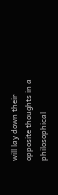will lay down their opposite thoughts in a philosophical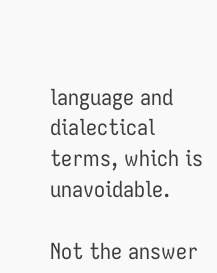language and dialectical terms, which is unavoidable.

Not the answer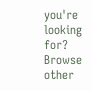you're looking for? Browse other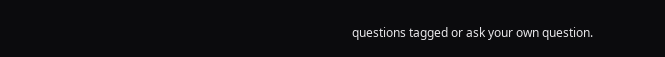questions tagged or ask your own question.